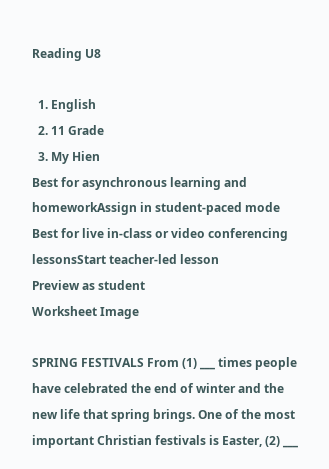Reading U8

  1. English
  2. 11 Grade
  3. My Hien
Best for asynchronous learning and homeworkAssign in student-paced mode
Best for live in-class or video conferencing lessonsStart teacher-led lesson
Preview as student
Worksheet Image

SPRING FESTIVALS From (1) ___ times people have celebrated the end of winter and the new life that spring brings. One of the most important Christian festivals is Easter, (2) ___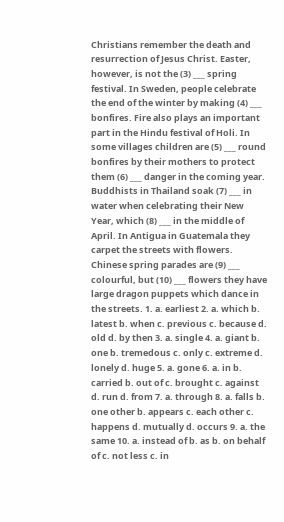Christians remember the death and resurrection of Jesus Christ. Easter, however, is not the (3) ___ spring festival. In Sweden, people celebrate the end of the winter by making (4) ___ bonfires. Fire also plays an important part in the Hindu festival of Holi. In some villages children are (5) ___ round bonfires by their mothers to protect them (6) ___ danger in the coming year. Buddhists in Thailand soak (7) ___ in water when celebrating their New Year, which (8) ___ in the middle of April. In Antigua in Guatemala they carpet the streets with flowers. Chinese spring parades are (9) ___ colourful, but (10) ___ flowers they have large dragon puppets which dance in the streets. 1. a. earliest 2. a. which b. latest b. when c. previous c. because d. old d. by then 3. a. single 4. a. giant b. one b. tremedous c. only c. extreme d. lonely d. huge 5. a. gone 6. a. in b. carried b. out of c. brought c. against d. run d. from 7. a. through 8. a. falls b. one other b. appears c. each other c. happens d. mutually d. occurs 9. a. the same 10. a. instead of b. as b. on behalf of c. not less c. in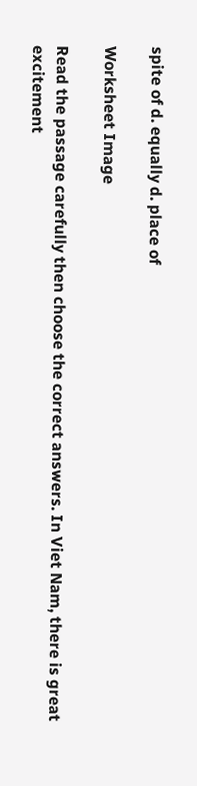spite of d. equally d. place of

Worksheet Image

Read the passage carefully then choose the correct answers. In Viet Nam, there is great excitement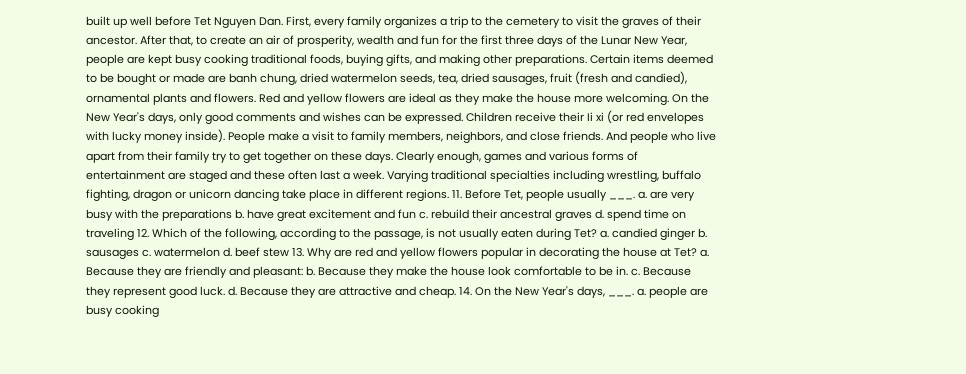built up well before Tet Nguyen Dan. First, every family organizes a trip to the cemetery to visit the graves of their ancestor. After that, to create an air of prosperity, wealth and fun for the first three days of the Lunar New Year, people are kept busy cooking traditional foods, buying gifts, and making other preparations. Certain items deemed to be bought or made are banh chung, dried watermelon seeds, tea, dried sausages, fruit (fresh and candied), ornamental plants and flowers. Red and yellow flowers are ideal as they make the house more welcoming. On the New Year's days, only good comments and wishes can be expressed. Children receive their Ii xi (or red envelopes with lucky money inside). People make a visit to family members, neighbors, and close friends. And people who live apart from their family try to get together on these days. Clearly enough, games and various forms of entertainment are staged and these often last a week. Varying traditional specialties including wrestling, buffalo fighting, dragon or unicorn dancing take place in different regions. 11. Before Tet, people usually ___. a. are very busy with the preparations b. have great excitement and fun c. rebuild their ancestral graves d. spend time on traveling 12. Which of the following, according to the passage, is not usually eaten during Tet? a. candied ginger b. sausages c. watermelon d. beef stew 13. Why are red and yellow flowers popular in decorating the house at Tet? a. Because they are friendly and pleasant: b. Because they make the house look comfortable to be in. c. Because they represent good luck. d. Because they are attractive and cheap. 14. On the New Year's days, ___. a. people are busy cooking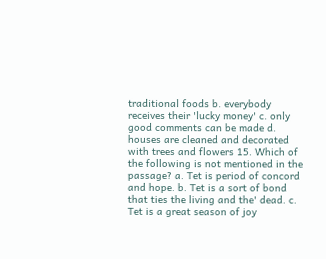traditional foods b. everybody receives their 'lucky money' c. only good comments can be made d. houses are cleaned and decorated with trees and flowers 15. Which of the following is not mentioned in the passage? a. Tet is period of concord and hope. b. Tet is a sort of bond that ties the living and the' dead. c. Tet is a great season of joy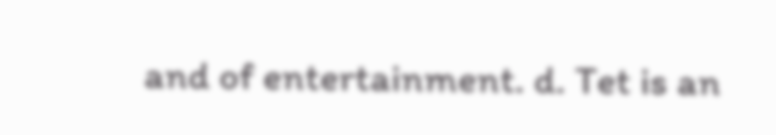and of entertainment. d. Tet is an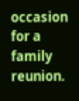occasion for a family reunion.